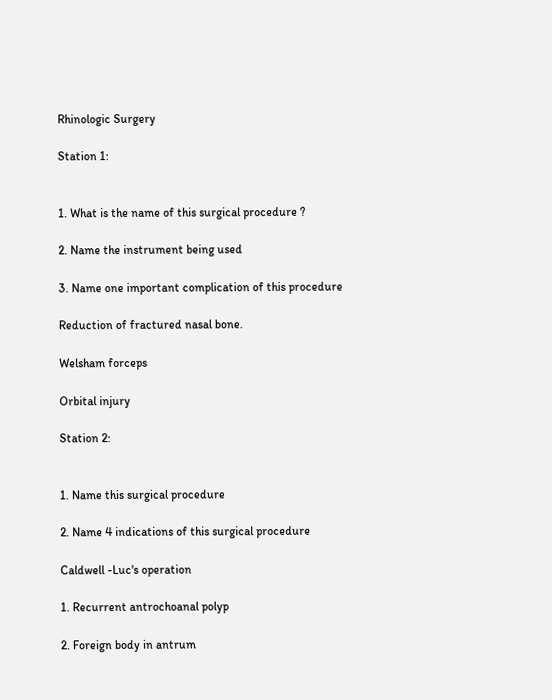Rhinologic Surgery

Station 1:


1. What is the name of this surgical procedure ?

2. Name the instrument being used

3. Name one important complication of this procedure

Reduction of fractured nasal bone.

Welsham forceps

Orbital injury

Station 2:


1. Name this surgical procedure

2. Name 4 indications of this surgical procedure

Caldwell -Luc's operation

1. Recurrent antrochoanal polyp

2. Foreign body in antrum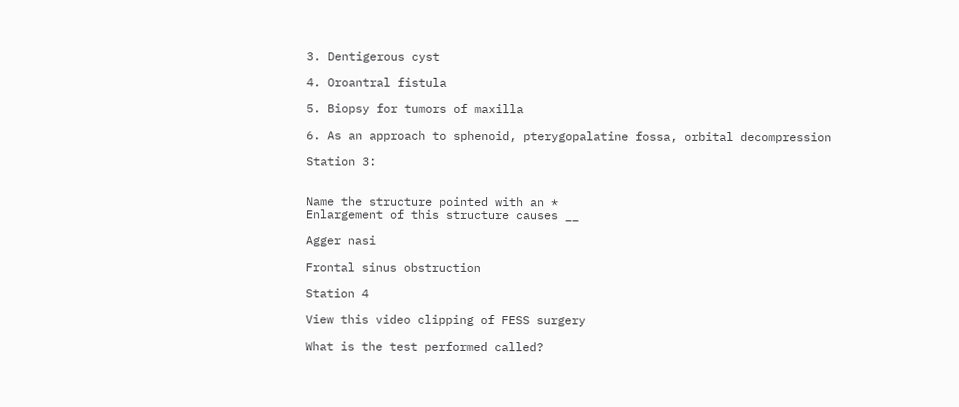3. Dentigerous cyst

4. Oroantral fistula

5. Biopsy for tumors of maxilla

6. As an approach to sphenoid, pterygopalatine fossa, orbital decompression

Station 3:


Name the structure pointed with an *
Enlargement of this structure causes __

Agger nasi

Frontal sinus obstruction

Station 4

View this video clipping of FESS surgery

What is the test performed called?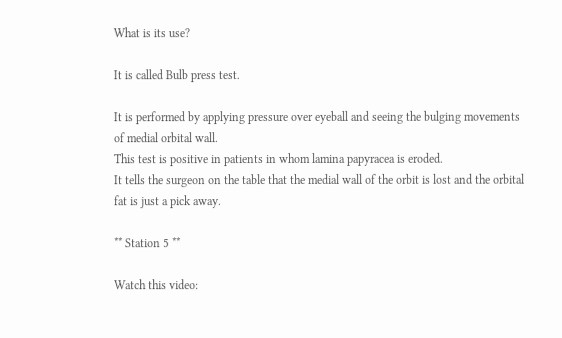What is its use?

It is called Bulb press test.

It is performed by applying pressure over eyeball and seeing the bulging movements of medial orbital wall.
This test is positive in patients in whom lamina papyracea is eroded.
It tells the surgeon on the table that the medial wall of the orbit is lost and the orbital fat is just a pick away.

** Station 5 **

Watch this video: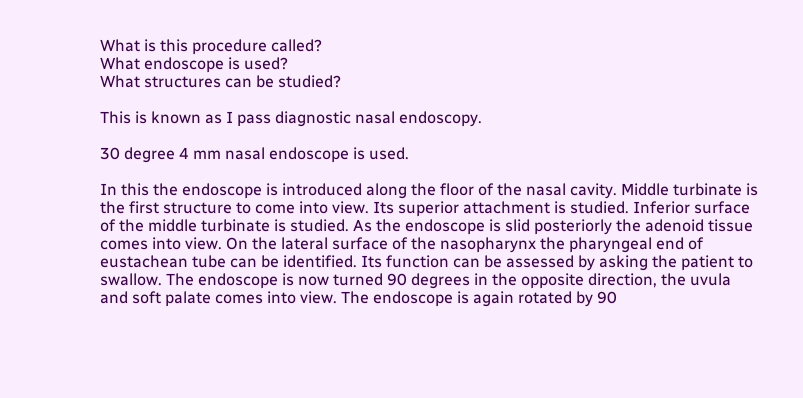What is this procedure called?
What endoscope is used?
What structures can be studied?

This is known as I pass diagnostic nasal endoscopy.

30 degree 4 mm nasal endoscope is used.

In this the endoscope is introduced along the floor of the nasal cavity. Middle turbinate is the first structure to come into view. Its superior attachment is studied. Inferior surface of the middle turbinate is studied. As the endoscope is slid posteriorly the adenoid tissue comes into view. On the lateral surface of the nasopharynx the pharyngeal end of eustachean tube can be identified. Its function can be assessed by asking the patient to swallow. The endoscope is now turned 90 degrees in the opposite direction, the uvula and soft palate comes into view. The endoscope is again rotated by 90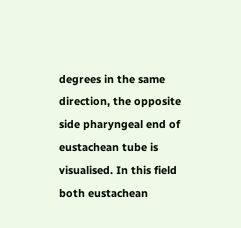degrees in the same direction, the opposite side pharyngeal end of eustachean tube is visualised. In this field both eustachean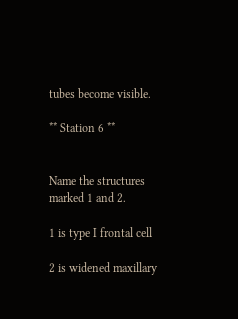tubes become visible.

** Station 6 **


Name the structures marked 1 and 2.

1 is type I frontal cell

2 is widened maxillary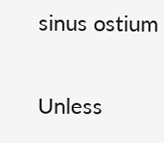sinus ostium

Unless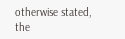otherwise stated, the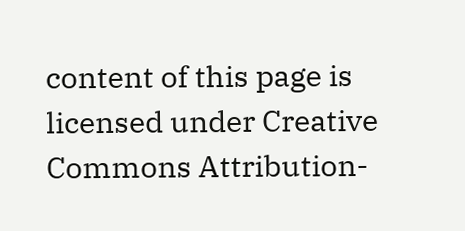content of this page is licensed under Creative Commons Attribution-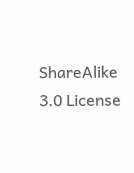ShareAlike 3.0 License